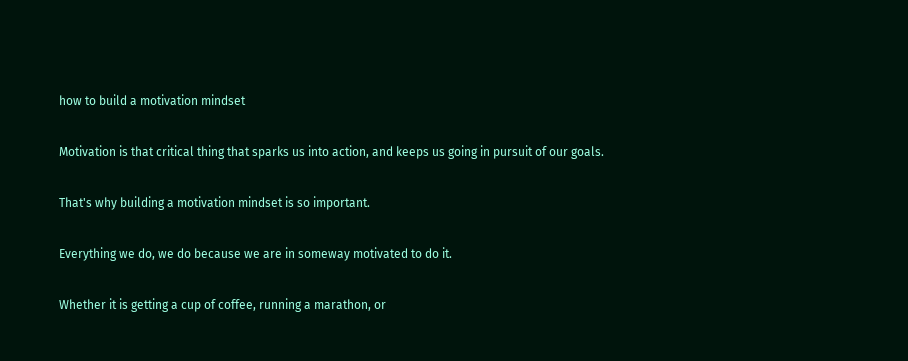how to build a motivation mindset

Motivation is that critical thing that sparks us into action, and keeps us going in pursuit of our goals.

That's why building a motivation mindset is so important.

Everything we do, we do because we are in someway motivated to do it.

Whether it is getting a cup of coffee, running a marathon, or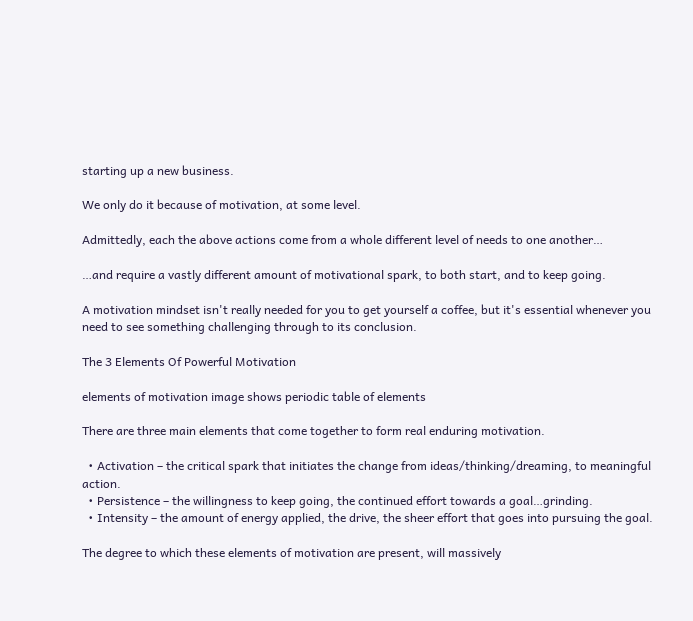starting up a new business.

We only do it because of motivation, at some level.

Admittedly, each the above actions come from a whole different level of needs to one another…

…and require a vastly different amount of motivational spark, to both start, and to keep going.

A motivation mindset isn't really needed for you to get yourself a coffee, but it's essential whenever you need to see something challenging through to its conclusion.

The 3 Elements Of Powerful Motivation

elements of motivation image shows periodic table of elements

There are three main elements that come together to form real enduring motivation.

  • Activation – the critical spark that initiates the change from ideas/thinking/dreaming, to meaningful action.
  • Persistence – the willingness to keep going, the continued effort towards a goal…grinding.
  • Intensity – the amount of energy applied, the drive, the sheer effort that goes into pursuing the goal.

The degree to which these elements of motivation are present, will massively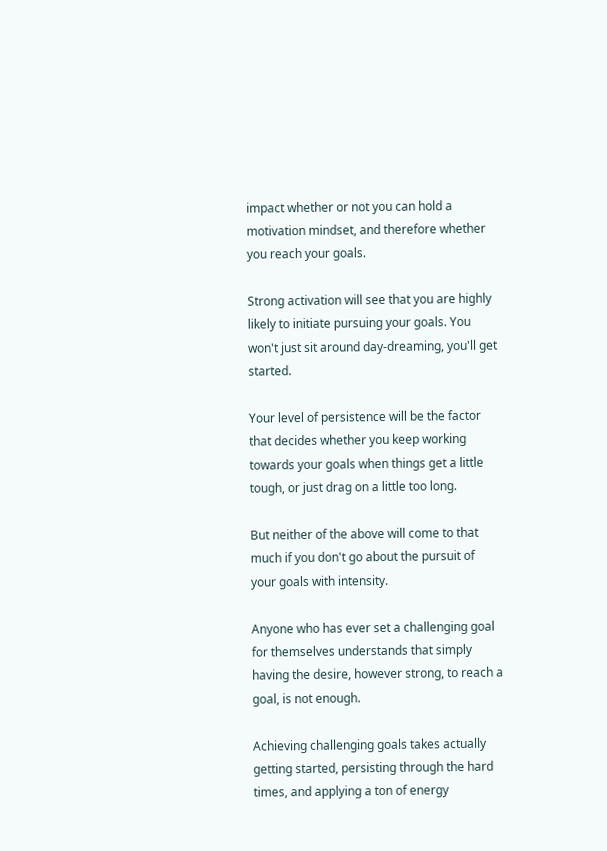impact whether or not you can hold a motivation mindset, and therefore whether you reach your goals.

Strong activation will see that you are highly likely to initiate pursuing your goals. You won't just sit around day-dreaming, you'll get started.

Your level of persistence will be the factor that decides whether you keep working towards your goals when things get a little tough, or just drag on a little too long.

But neither of the above will come to that much if you don't go about the pursuit of your goals with intensity.

Anyone who has ever set a challenging goal for themselves understands that simply having the desire, however strong, to reach a goal, is not enough.

Achieving challenging goals takes actually getting started, persisting through the hard times, and applying a ton of energy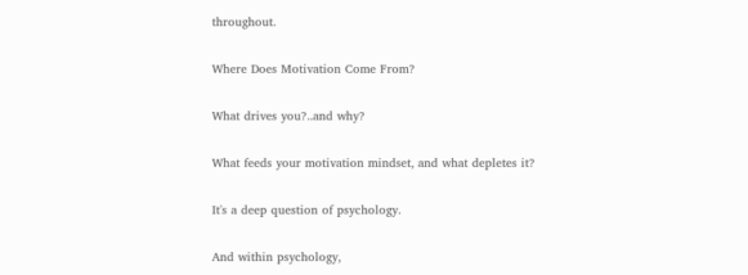throughout.

Where Does Motivation Come From?

What drives you?..and why?

What feeds your motivation mindset, and what depletes it?

It's a deep question of psychology.

And within psychology,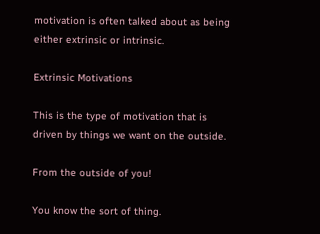motivation is often talked about as being either extrinsic or intrinsic.

Extrinsic Motivations

This is the type of motivation that is driven by things we want on the outside.

From the outside of you!

You know the sort of thing.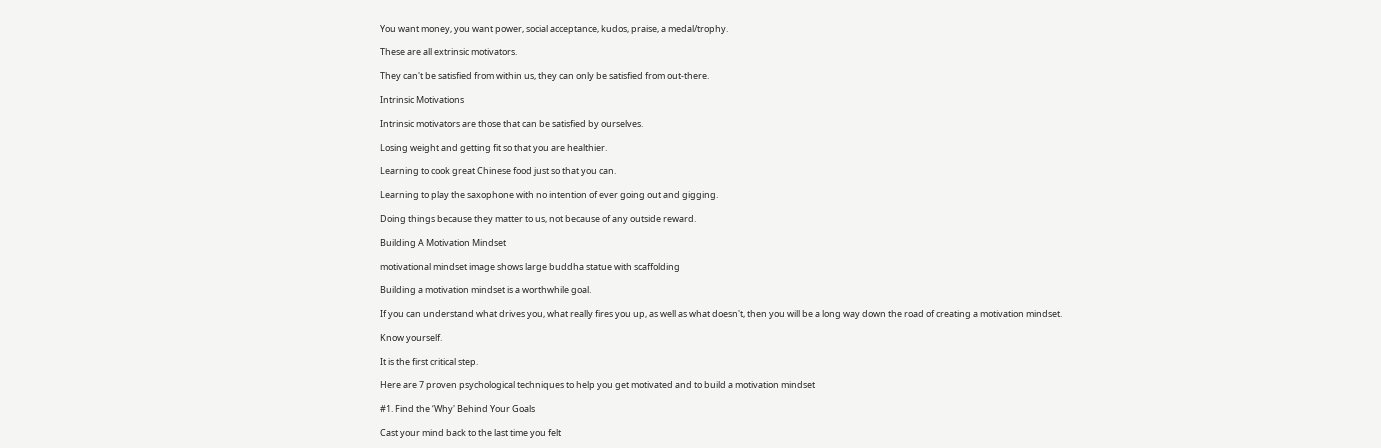You want money, you want power, social acceptance, kudos, praise, a medal/trophy.

These are all extrinsic motivators.

They can't be satisfied from within us, they can only be satisfied from out-there.

Intrinsic Motivations

Intrinsic motivators are those that can be satisfied by ourselves.

Losing weight and getting fit so that you are healthier.

Learning to cook great Chinese food just so that you can.

Learning to play the saxophone with no intention of ever going out and gigging.

Doing things because they matter to us, not because of any outside reward.

Building A Motivation Mindset

motivational mindset image shows large buddha statue with scaffolding

Building a motivation mindset is a worthwhile goal.

If you can understand what drives you, what really fires you up, as well as what doesn't, then you will be a long way down the road of creating a motivation mindset.

Know yourself.

It is the first critical step.

Here are 7 proven psychological techniques to help you get motivated and to build a motivation mindset

#1. Find the ‘Why' Behind Your Goals

Cast your mind back to the last time you felt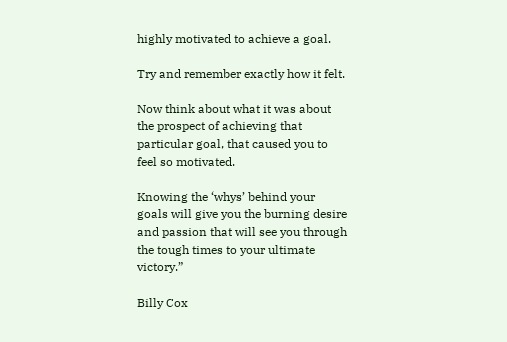highly motivated to achieve a goal.

Try and remember exactly how it felt.

Now think about what it was about the prospect of achieving that particular goal, that caused you to feel so motivated.

Knowing the ‘whys’ behind your goals will give you the burning desire and passion that will see you through the tough times to your ultimate victory.”

Billy Cox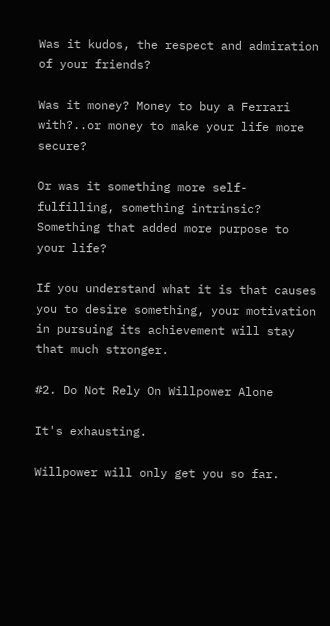Was it kudos, the respect and admiration of your friends?

Was it money? Money to buy a Ferrari with?..or money to make your life more secure?

Or was it something more self-fulfilling, something intrinsic? Something that added more purpose to your life?

If you understand what it is that causes you to desire something, your motivation in pursuing its achievement will stay that much stronger.

#2. Do Not Rely On Willpower Alone

It's exhausting.

Willpower will only get you so far.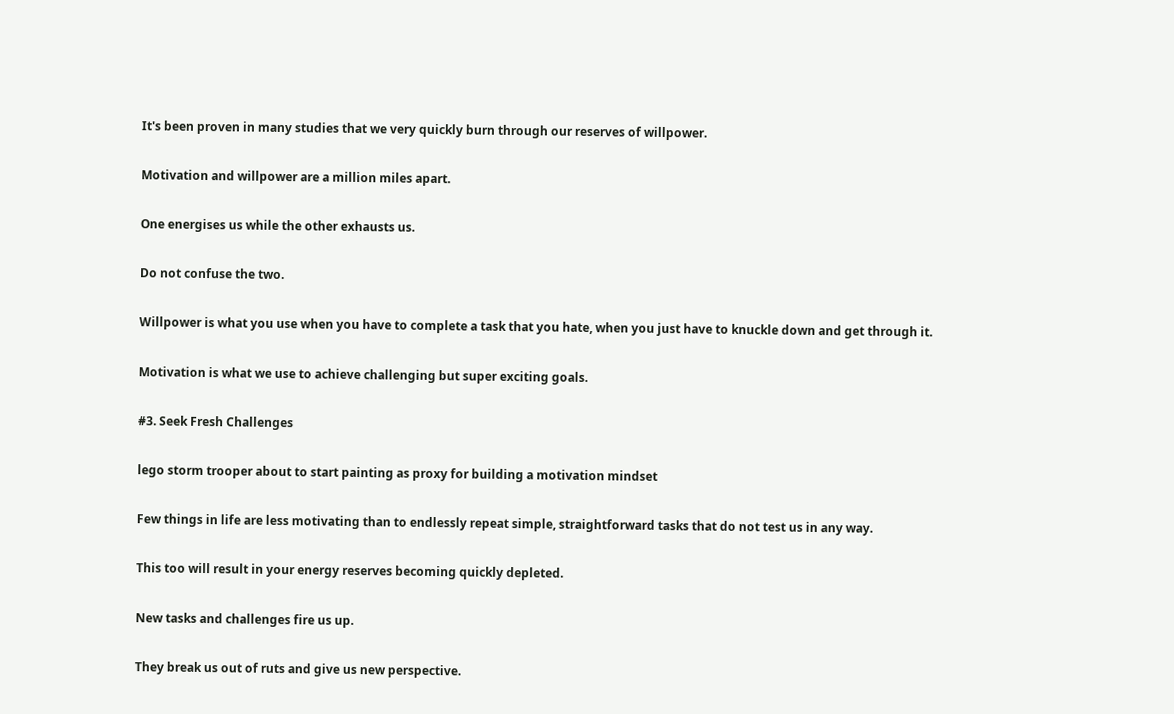It's been proven in many studies that we very quickly burn through our reserves of willpower.

Motivation and willpower are a million miles apart.

One energises us while the other exhausts us.

Do not confuse the two.

Willpower is what you use when you have to complete a task that you hate, when you just have to knuckle down and get through it.

Motivation is what we use to achieve challenging but super exciting goals.

#3. Seek Fresh Challenges

lego storm trooper about to start painting as proxy for building a motivation mindset

Few things in life are less motivating than to endlessly repeat simple, straightforward tasks that do not test us in any way.

This too will result in your energy reserves becoming quickly depleted.

New tasks and challenges fire us up.

They break us out of ruts and give us new perspective.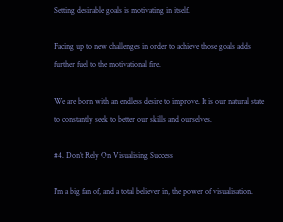Setting desirable goals is motivating in itself.

Facing up to new challenges in order to achieve those goals adds further fuel to the motivational fire.

We are born with an endless desire to improve. It is our natural state to constantly seek to better our skills and ourselves.

#4. Don’t Rely On Visualising Success

I'm a big fan of, and a total believer in, the power of visualisation.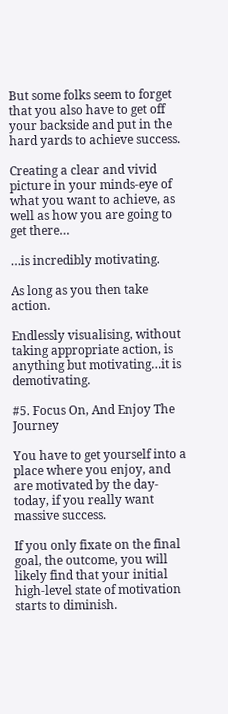But some folks seem to forget that you also have to get off your backside and put in the hard yards to achieve success.

Creating a clear and vivid picture in your minds-eye of what you want to achieve, as well as how you are going to get there…

…is incredibly motivating.

As long as you then take action.

Endlessly visualising, without taking appropriate action, is anything but motivating…it is demotivating.

#5. Focus On, And Enjoy The Journey

You have to get yourself into a place where you enjoy, and are motivated by the day-today, if you really want massive success.

If you only fixate on the final goal, the outcome, you will likely find that your initial high-level state of motivation starts to diminish.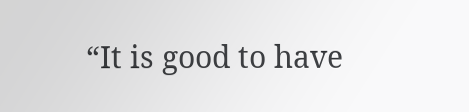“It is good to have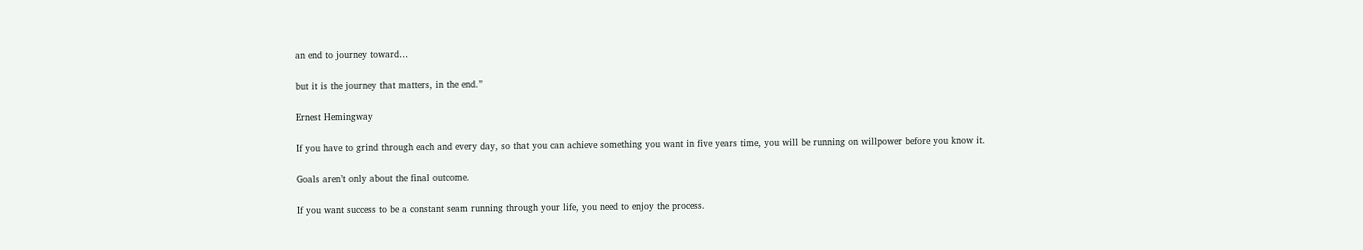an end to journey toward…

but it is the journey that matters, in the end.”

Ernest Hemingway

If you have to grind through each and every day, so that you can achieve something you want in five years time, you will be running on willpower before you know it.

Goals aren’t only about the final outcome.

If you want success to be a constant seam running through your life, you need to enjoy the process.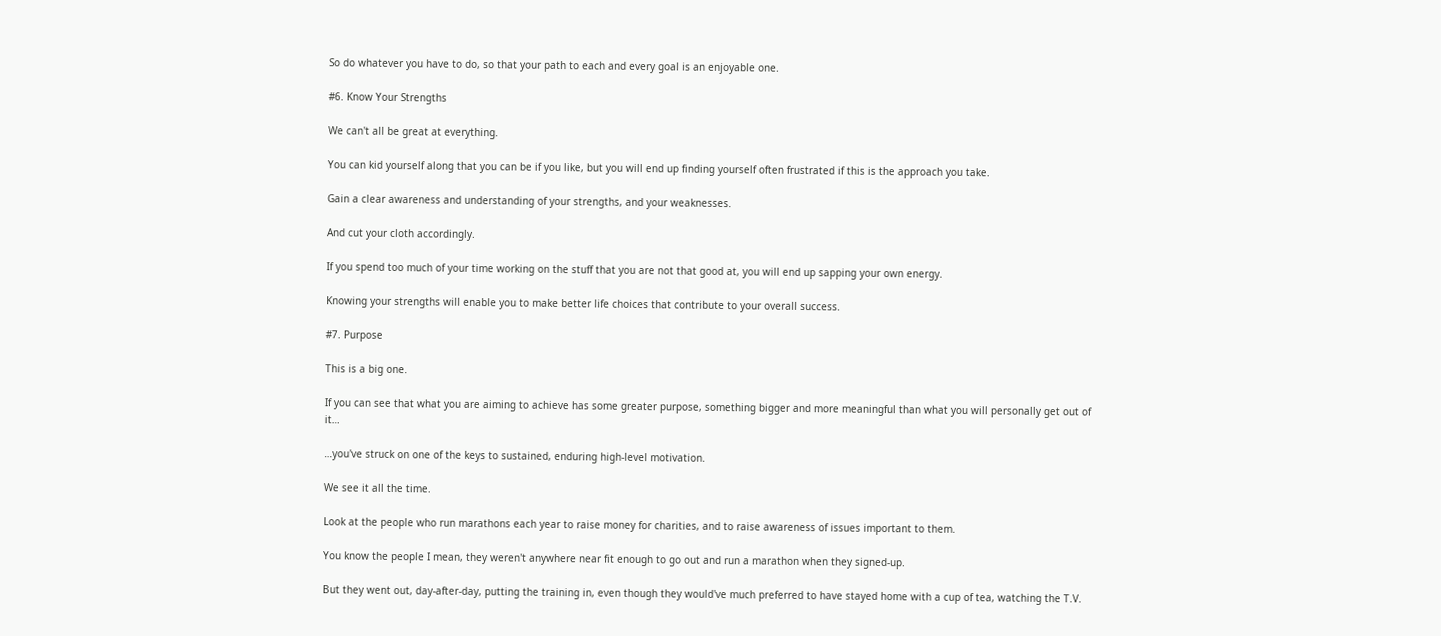So do whatever you have to do, so that your path to each and every goal is an enjoyable one.

#6. Know Your Strengths

We can't all be great at everything.

You can kid yourself along that you can be if you like, but you will end up finding yourself often frustrated if this is the approach you take.

Gain a clear awareness and understanding of your strengths, and your weaknesses.

And cut your cloth accordingly.

If you spend too much of your time working on the stuff that you are not that good at, you will end up sapping your own energy.

Knowing your strengths will enable you to make better life choices that contribute to your overall success.

#7. Purpose

This is a big one.

If you can see that what you are aiming to achieve has some greater purpose, something bigger and more meaningful than what you will personally get out of it…

…you've struck on one of the keys to sustained, enduring high-level motivation.

We see it all the time.

Look at the people who run marathons each year to raise money for charities, and to raise awareness of issues important to them.

You know the people I mean, they weren't anywhere near fit enough to go out and run a marathon when they signed-up.

But they went out, day-after-day, putting the training in, even though they would've much preferred to have stayed home with a cup of tea, watching the T.V.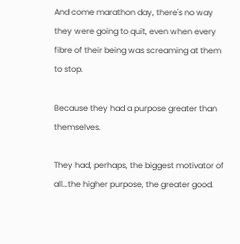And come marathon day, there's no way they were going to quit, even when every fibre of their being was screaming at them to stop.

Because they had a purpose greater than themselves.

They had, perhaps, the biggest motivator of all…the higher purpose, the greater good.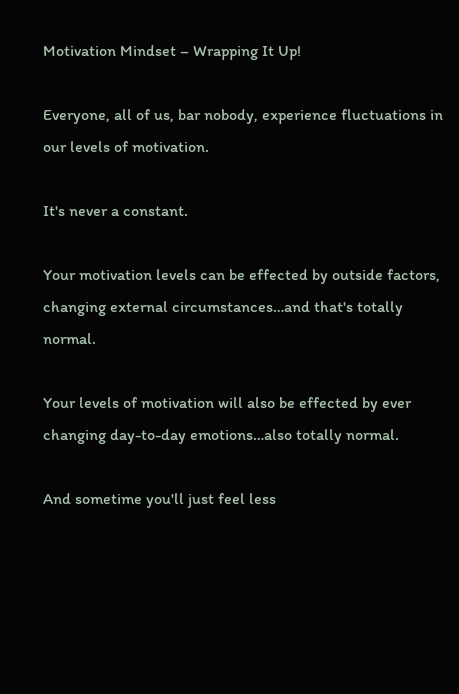Motivation Mindset – Wrapping It Up!

Everyone, all of us, bar nobody, experience fluctuations in our levels of motivation.

It's never a constant.

Your motivation levels can be effected by outside factors, changing external circumstances…and that's totally normal.

Your levels of motivation will also be effected by ever changing day-to-day emotions…also totally normal.

And sometime you'll just feel less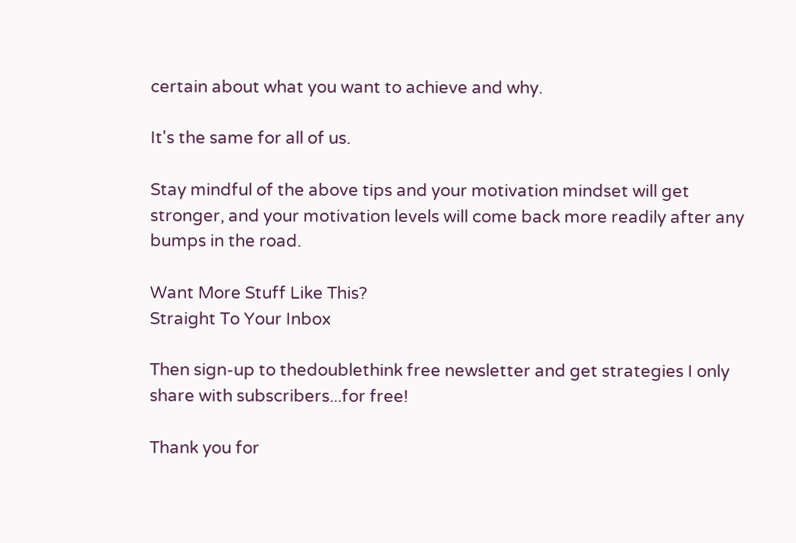certain about what you want to achieve and why.

It's the same for all of us.

Stay mindful of the above tips and your motivation mindset will get stronger, and your motivation levels will come back more readily after any bumps in the road.

Want More Stuff Like This?
Straight To Your Inbox

Then sign-up to thedoublethink free newsletter and get strategies I only share with subscribers...for free!

Thank you for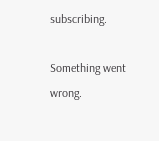subscribing.

Something went wrong.